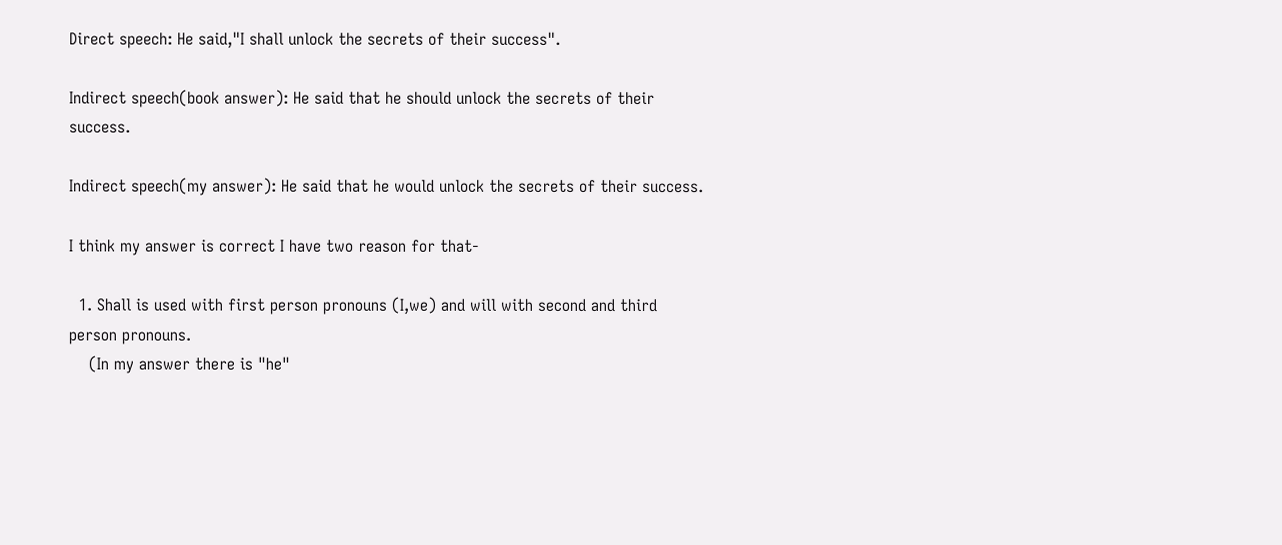Direct speech: He said,"I shall unlock the secrets of their success".

Indirect speech(book answer): He said that he should unlock the secrets of their success.

Indirect speech(my answer): He said that he would unlock the secrets of their success.

I think my answer is correct I have two reason for that-

  1. Shall is used with first person pronouns (I,we) and will with second and third person pronouns.
    (In my answer there is "he"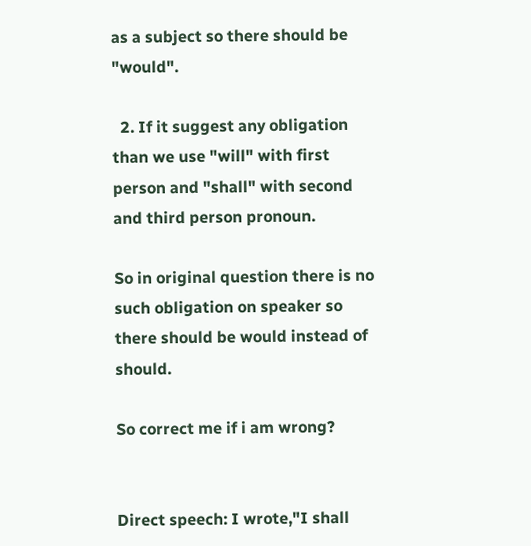as a subject so there should be "would".

  2. If it suggest any obligation than we use "will" with first person and "shall" with second and third person pronoun.

So in original question there is no such obligation on speaker so there should be would instead of should.

So correct me if i am wrong?


Direct speech: I wrote,"I shall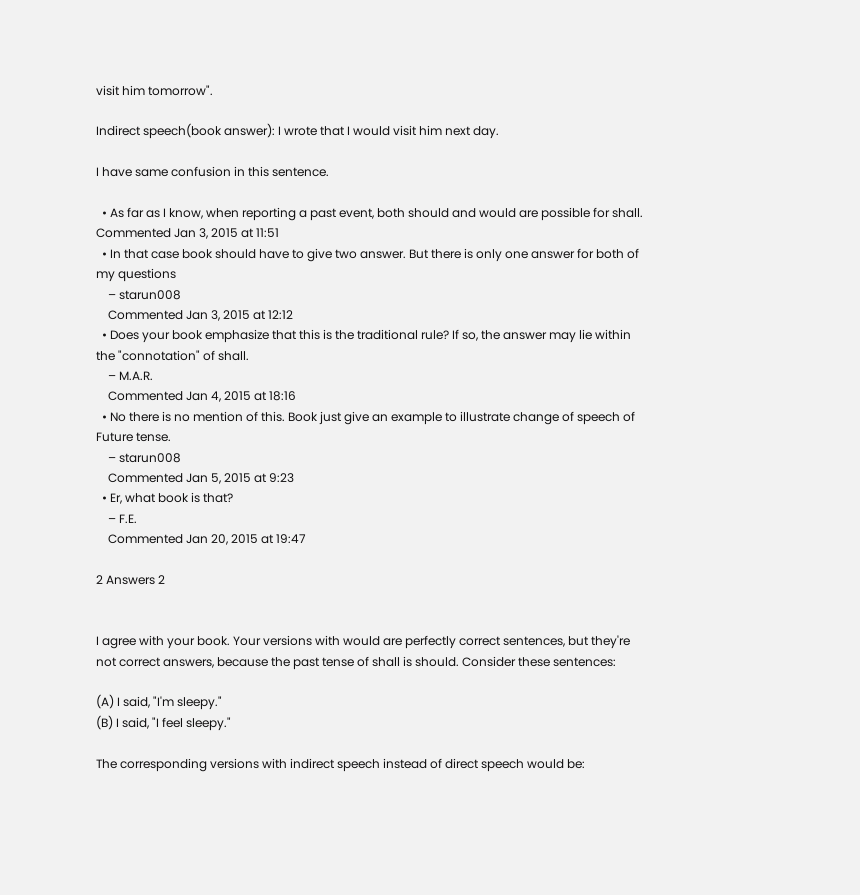visit him tomorrow".

Indirect speech(book answer): I wrote that I would visit him next day.

I have same confusion in this sentence.

  • As far as I know, when reporting a past event, both should and would are possible for shall. Commented Jan 3, 2015 at 11:51
  • In that case book should have to give two answer. But there is only one answer for both of my questions
    – starun008
    Commented Jan 3, 2015 at 12:12
  • Does your book emphasize that this is the traditional rule? If so, the answer may lie within the "connotation" of shall.
    – M.A.R.
    Commented Jan 4, 2015 at 18:16
  • No there is no mention of this. Book just give an example to illustrate change of speech of Future tense.
    – starun008
    Commented Jan 5, 2015 at 9:23
  • Er, what book is that?
    – F.E.
    Commented Jan 20, 2015 at 19:47

2 Answers 2


I agree with your book. Your versions with would are perfectly correct sentences, but they're not correct answers, because the past tense of shall is should. Consider these sentences:

(A) I said, "I'm sleepy."
(B) I said, "I feel sleepy."

The corresponding versions with indirect speech instead of direct speech would be: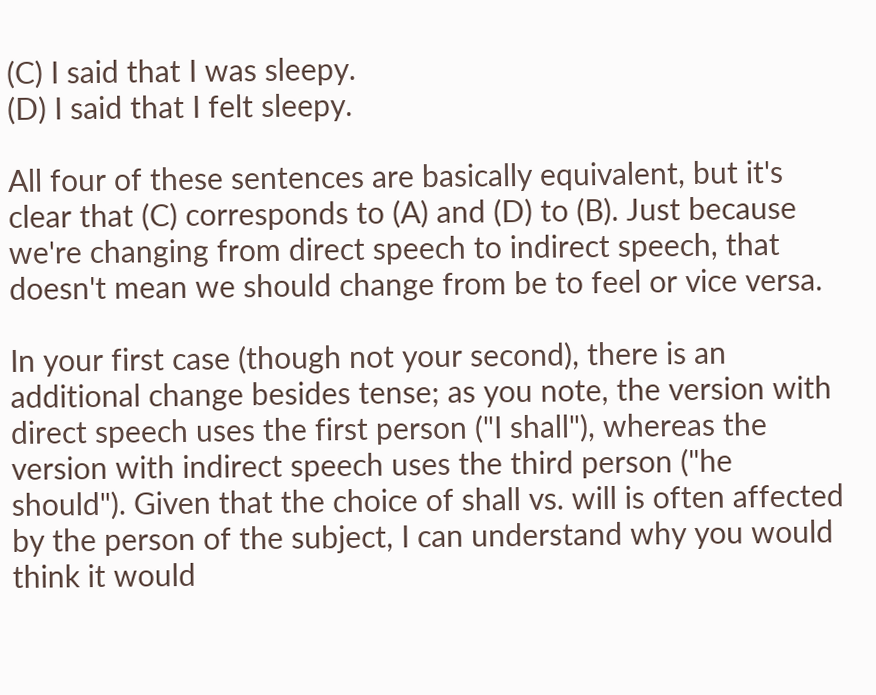(C) I said that I was sleepy.
(D) I said that I felt sleepy.

All four of these sentences are basically equivalent, but it's clear that (C) corresponds to (A) and (D) to (B). Just because we're changing from direct speech to indirect speech, that doesn't mean we should change from be to feel or vice versa.

In your first case (though not your second), there is an additional change besides tense; as you note, the version with direct speech uses the first person ("I shall"), whereas the version with indirect speech uses the third person ("he should"). Given that the choice of shall vs. will is often affected by the person of the subject, I can understand why you would think it would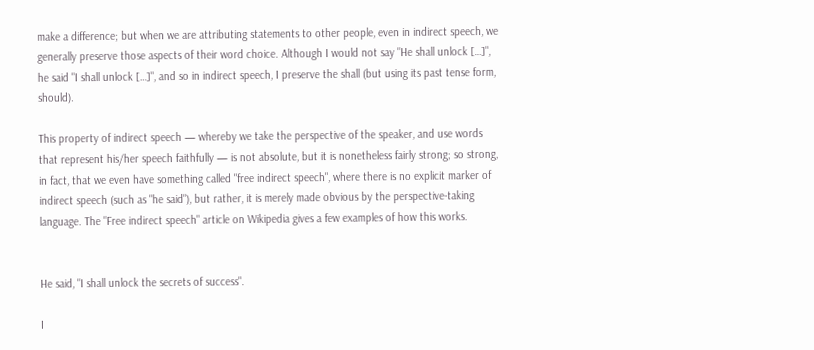make a difference; but when we are attributing statements to other people, even in indirect speech, we generally preserve those aspects of their word choice. Although I would not say "He shall unlock […]", he said "I shall unlock […]", and so in indirect speech, I preserve the shall (but using its past tense form, should).

This property of indirect speech — whereby we take the perspective of the speaker, and use words that represent his/her speech faithfully — is not absolute, but it is nonetheless fairly strong; so strong, in fact, that we even have something called "free indirect speech", where there is no explicit marker of indirect speech (such as "he said"), but rather, it is merely made obvious by the perspective-taking language. The "Free indirect speech" article on Wikipedia gives a few examples of how this works.


He said, "I shall unlock the secrets of success".

I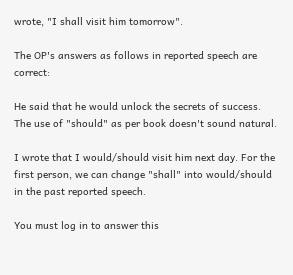wrote, "I shall visit him tomorrow".

The OP's answers as follows in reported speech are correct:

He said that he would unlock the secrets of success. The use of "should" as per book doesn't sound natural.

I wrote that I would/should visit him next day. For the first person, we can change "shall" into would/should in the past reported speech.

You must log in to answer this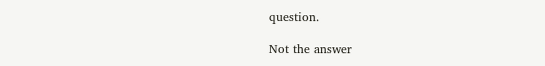question.

Not the answer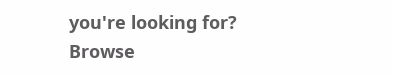you're looking for? Browse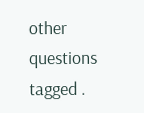other questions tagged .